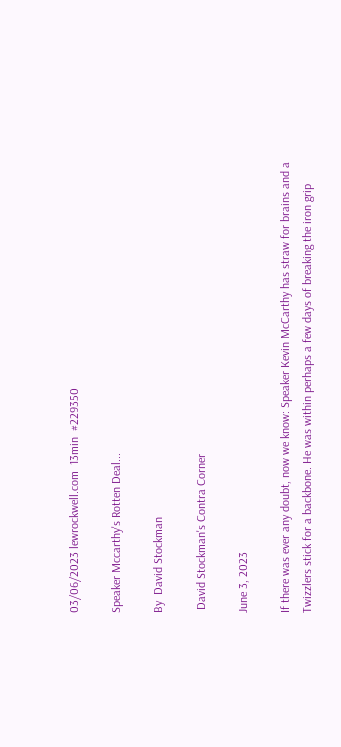03/06/2023 lewrockwell.com  13min  #229350

Speaker Mccarthy's Rotten Deal...

By  David Stockman

 David Stockman's Contra Corner

June 3, 2023

If there was ever any doubt, now we know: Speaker Kevin McCarthy has straw for brains and a Twizzlers stick for a backbone. He was within perhaps a few days of breaking the iron grip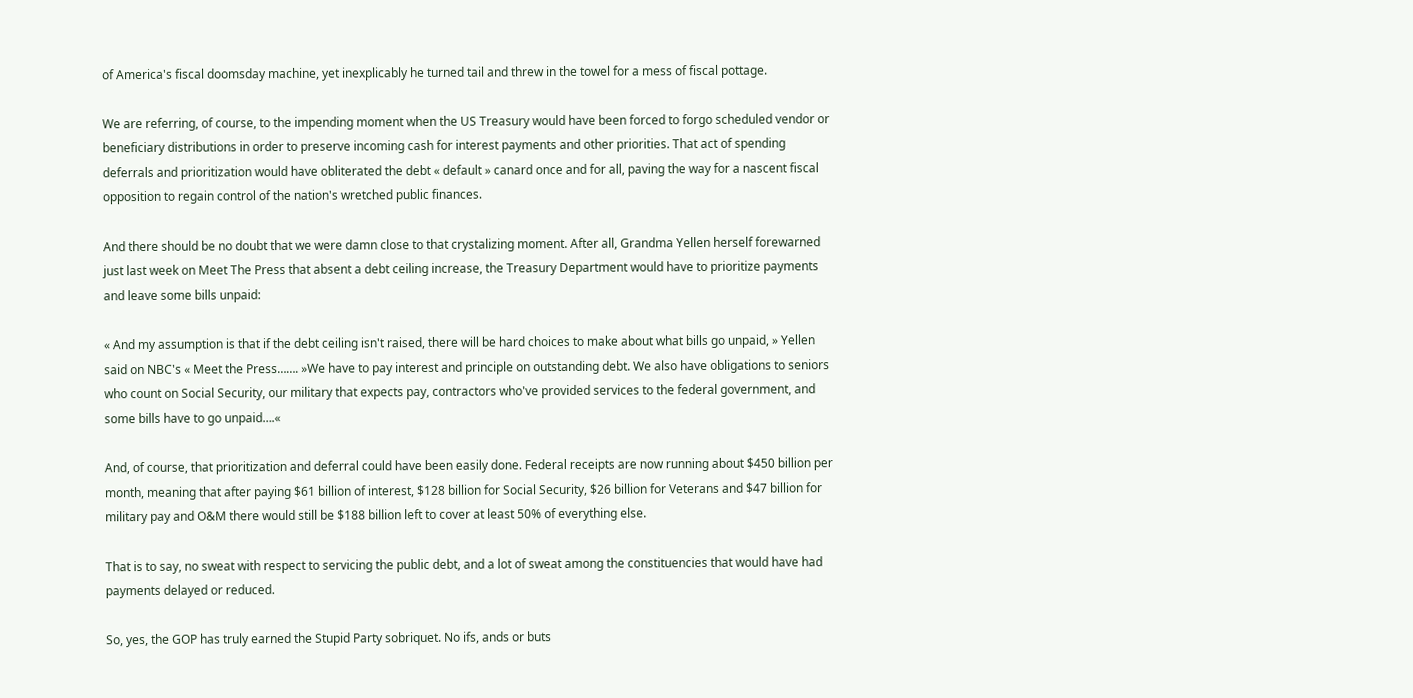of America's fiscal doomsday machine, yet inexplicably he turned tail and threw in the towel for a mess of fiscal pottage.

We are referring, of course, to the impending moment when the US Treasury would have been forced to forgo scheduled vendor or beneficiary distributions in order to preserve incoming cash for interest payments and other priorities. That act of spending deferrals and prioritization would have obliterated the debt « default » canard once and for all, paving the way for a nascent fiscal opposition to regain control of the nation's wretched public finances.

And there should be no doubt that we were damn close to that crystalizing moment. After all, Grandma Yellen herself forewarned just last week on Meet The Press that absent a debt ceiling increase, the Treasury Department would have to prioritize payments and leave some bills unpaid:

« And my assumption is that if the debt ceiling isn't raised, there will be hard choices to make about what bills go unpaid, » Yellen said on NBC's « Meet the Press……. »We have to pay interest and principle on outstanding debt. We also have obligations to seniors who count on Social Security, our military that expects pay, contractors who've provided services to the federal government, and some bills have to go unpaid….«

And, of course, that prioritization and deferral could have been easily done. Federal receipts are now running about $450 billion per month, meaning that after paying $61 billion of interest, $128 billion for Social Security, $26 billion for Veterans and $47 billion for military pay and O&M there would still be $188 billion left to cover at least 50% of everything else.

That is to say, no sweat with respect to servicing the public debt, and a lot of sweat among the constituencies that would have had payments delayed or reduced.

So, yes, the GOP has truly earned the Stupid Party sobriquet. No ifs, ands or buts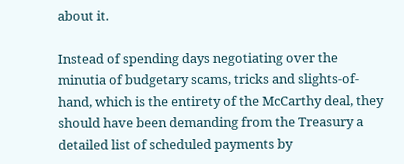about it.

Instead of spending days negotiating over the minutia of budgetary scams, tricks and slights-of-hand, which is the entirety of the McCarthy deal, they should have been demanding from the Treasury a detailed list of scheduled payments by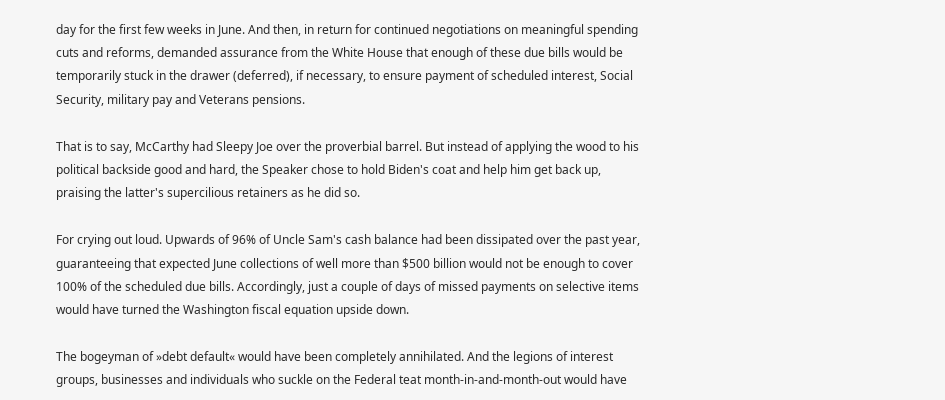day for the first few weeks in June. And then, in return for continued negotiations on meaningful spending cuts and reforms, demanded assurance from the White House that enough of these due bills would be temporarily stuck in the drawer (deferred), if necessary, to ensure payment of scheduled interest, Social Security, military pay and Veterans pensions.

That is to say, McCarthy had Sleepy Joe over the proverbial barrel. But instead of applying the wood to his political backside good and hard, the Speaker chose to hold Biden's coat and help him get back up, praising the latter's supercilious retainers as he did so.

For crying out loud. Upwards of 96% of Uncle Sam's cash balance had been dissipated over the past year, guaranteeing that expected June collections of well more than $500 billion would not be enough to cover 100% of the scheduled due bills. Accordingly, just a couple of days of missed payments on selective items would have turned the Washington fiscal equation upside down.

The bogeyman of »debt default« would have been completely annihilated. And the legions of interest groups, businesses and individuals who suckle on the Federal teat month-in-and-month-out would have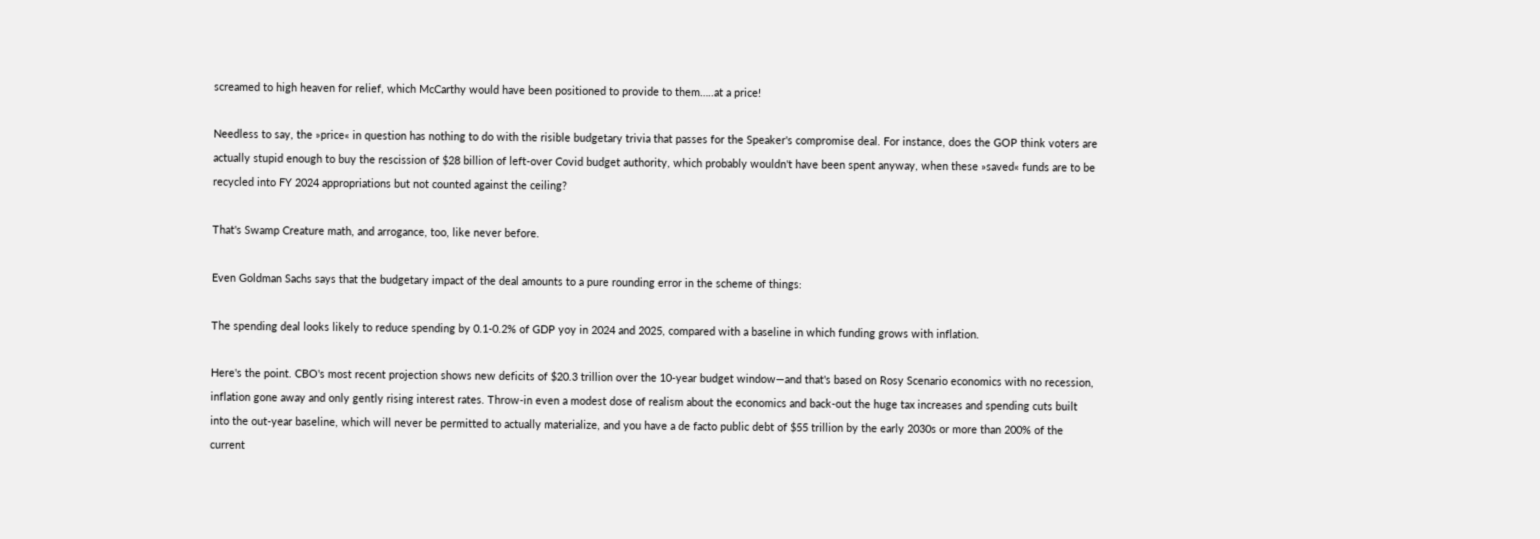screamed to high heaven for relief, which McCarthy would have been positioned to provide to them…..at a price!

Needless to say, the »price« in question has nothing to do with the risible budgetary trivia that passes for the Speaker's compromise deal. For instance, does the GOP think voters are actually stupid enough to buy the rescission of $28 billion of left-over Covid budget authority, which probably wouldn't have been spent anyway, when these »saved« funds are to be recycled into FY 2024 appropriations but not counted against the ceiling?

That's Swamp Creature math, and arrogance, too, like never before.

Even Goldman Sachs says that the budgetary impact of the deal amounts to a pure rounding error in the scheme of things:

The spending deal looks likely to reduce spending by 0.1-0.2% of GDP yoy in 2024 and 2025, compared with a baseline in which funding grows with inflation.

Here's the point. CBO's most recent projection shows new deficits of $20.3 trillion over the 10-year budget window—and that's based on Rosy Scenario economics with no recession, inflation gone away and only gently rising interest rates. Throw-in even a modest dose of realism about the economics and back-out the huge tax increases and spending cuts built into the out-year baseline, which will never be permitted to actually materialize, and you have a de facto public debt of $55 trillion by the early 2030s or more than 200% of the current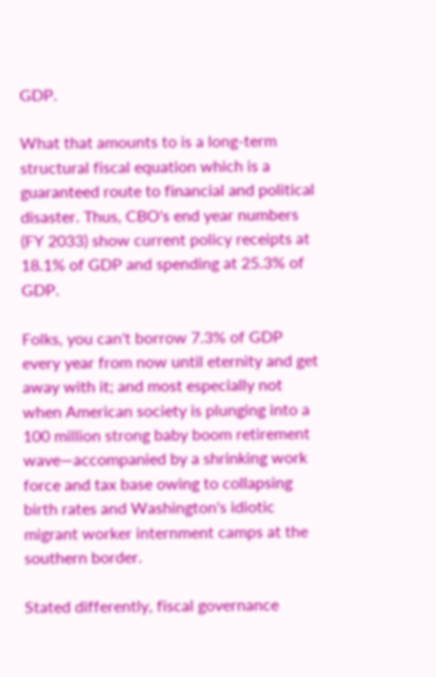GDP.

What that amounts to is a long-term structural fiscal equation which is a guaranteed route to financial and political disaster. Thus, CBO's end year numbers (FY 2033) show current policy receipts at 18.1% of GDP and spending at 25.3% of GDP.

Folks, you can't borrow 7.3% of GDP every year from now until eternity and get away with it; and most especially not when American society is plunging into a 100 million strong baby boom retirement wave—accompanied by a shrinking work force and tax base owing to collapsing birth rates and Washington's idiotic migrant worker internment camps at the southern border.

Stated differently, fiscal governance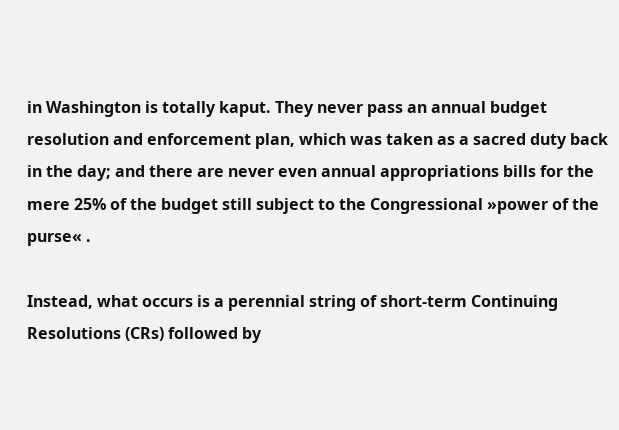in Washington is totally kaput. They never pass an annual budget resolution and enforcement plan, which was taken as a sacred duty back in the day; and there are never even annual appropriations bills for the mere 25% of the budget still subject to the Congressional »power of the purse« .

Instead, what occurs is a perennial string of short-term Continuing Resolutions (CRs) followed by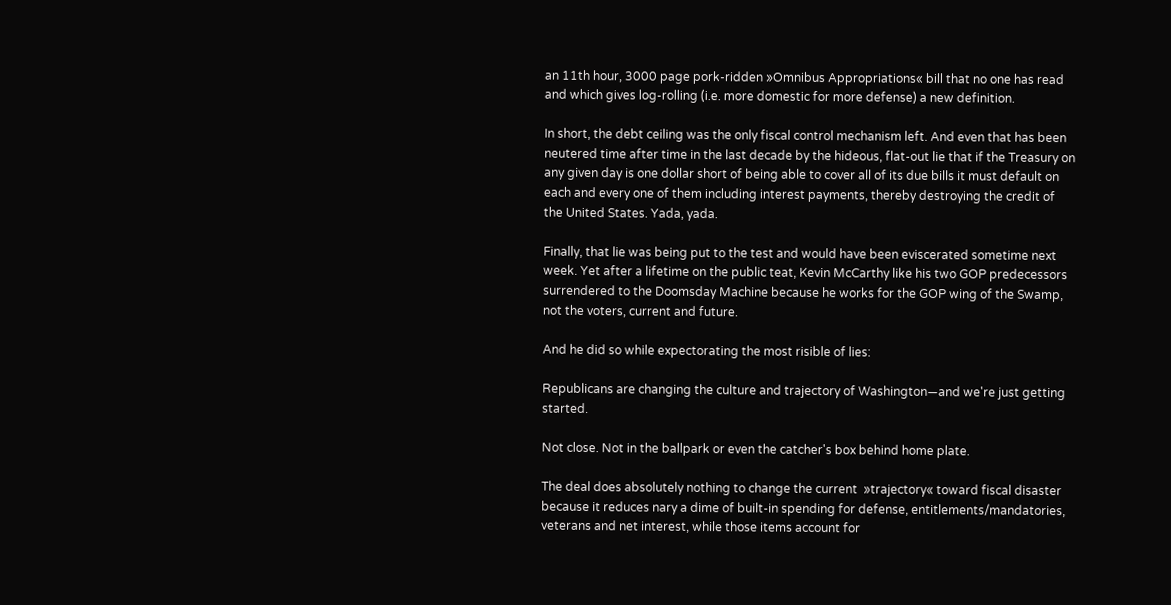an 11th hour, 3000 page pork-ridden »Omnibus Appropriations« bill that no one has read and which gives log-rolling (i.e. more domestic for more defense) a new definition.

In short, the debt ceiling was the only fiscal control mechanism left. And even that has been neutered time after time in the last decade by the hideous, flat-out lie that if the Treasury on any given day is one dollar short of being able to cover all of its due bills it must default on each and every one of them including interest payments, thereby destroying the credit of the United States. Yada, yada.

Finally, that lie was being put to the test and would have been eviscerated sometime next week. Yet after a lifetime on the public teat, Kevin McCarthy like his two GOP predecessors surrendered to the Doomsday Machine because he works for the GOP wing of the Swamp, not the voters, current and future.

And he did so while expectorating the most risible of lies:

Republicans are changing the culture and trajectory of Washington—and we're just getting started.

Not close. Not in the ballpark or even the catcher's box behind home plate.

The deal does absolutely nothing to change the current  »trajectory« toward fiscal disaster because it reduces nary a dime of built-in spending for defense, entitlements/mandatories, veterans and net interest, while those items account for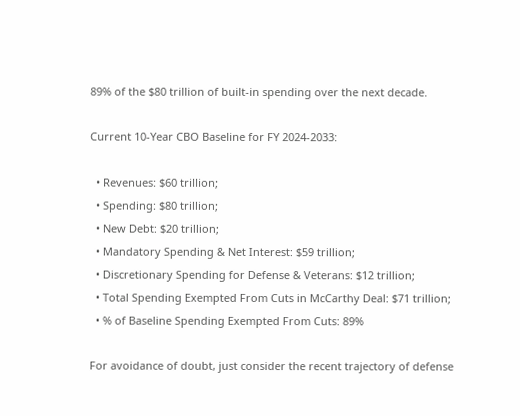89% of the $80 trillion of built-in spending over the next decade.

Current 10-Year CBO Baseline for FY 2024-2033:

  • Revenues: $60 trillion;
  • Spending: $80 trillion;
  • New Debt: $20 trillion;
  • Mandatory Spending & Net Interest: $59 trillion;
  • Discretionary Spending for Defense & Veterans: $12 trillion;
  • Total Spending Exempted From Cuts in McCarthy Deal: $71 trillion;
  • % of Baseline Spending Exempted From Cuts: 89%

For avoidance of doubt, just consider the recent trajectory of defense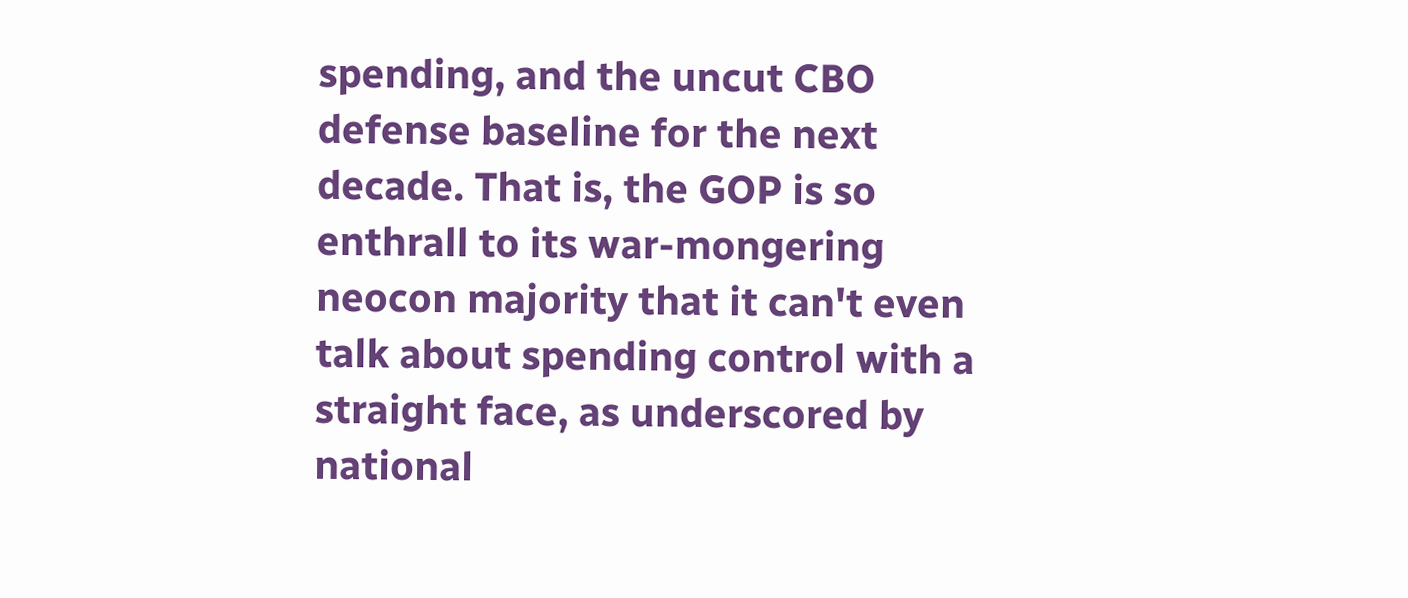spending, and the uncut CBO defense baseline for the next decade. That is, the GOP is so enthrall to its war-mongering neocon majority that it can't even talk about spending control with a straight face, as underscored by national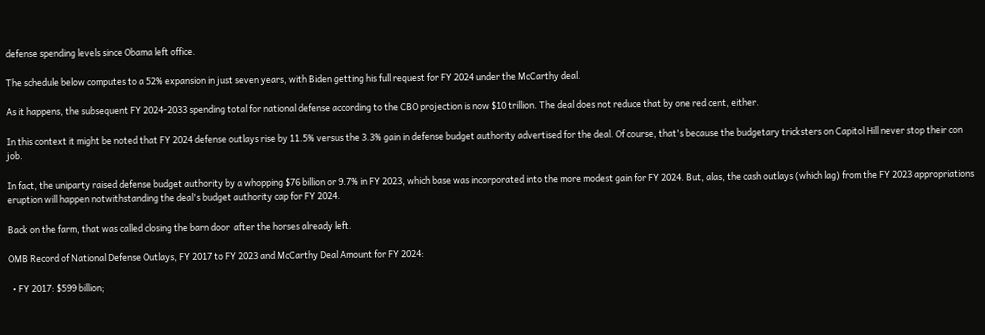defense spending levels since Obama left office.

The schedule below computes to a 52% expansion in just seven years, with Biden getting his full request for FY 2024 under the McCarthy deal.

As it happens, the subsequent FY 2024-2033 spending total for national defense according to the CBO projection is now $10 trillion. The deal does not reduce that by one red cent, either.

In this context it might be noted that FY 2024 defense outlays rise by 11.5% versus the 3.3% gain in defense budget authority advertised for the deal. Of course, that's because the budgetary tricksters on Capitol Hill never stop their con job.

In fact, the uniparty raised defense budget authority by a whopping $76 billion or 9.7% in FY 2023, which base was incorporated into the more modest gain for FY 2024. But, alas, the cash outlays (which lag) from the FY 2023 appropriations eruption will happen notwithstanding the deal's budget authority cap for FY 2024.

Back on the farm, that was called closing the barn door  after the horses already left.

OMB Record of National Defense Outlays, FY 2017 to FY 2023 and McCarthy Deal Amount for FY 2024:

  • FY 2017: $599 billion;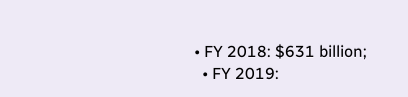• FY 2018: $631 billion;
  • FY 2019: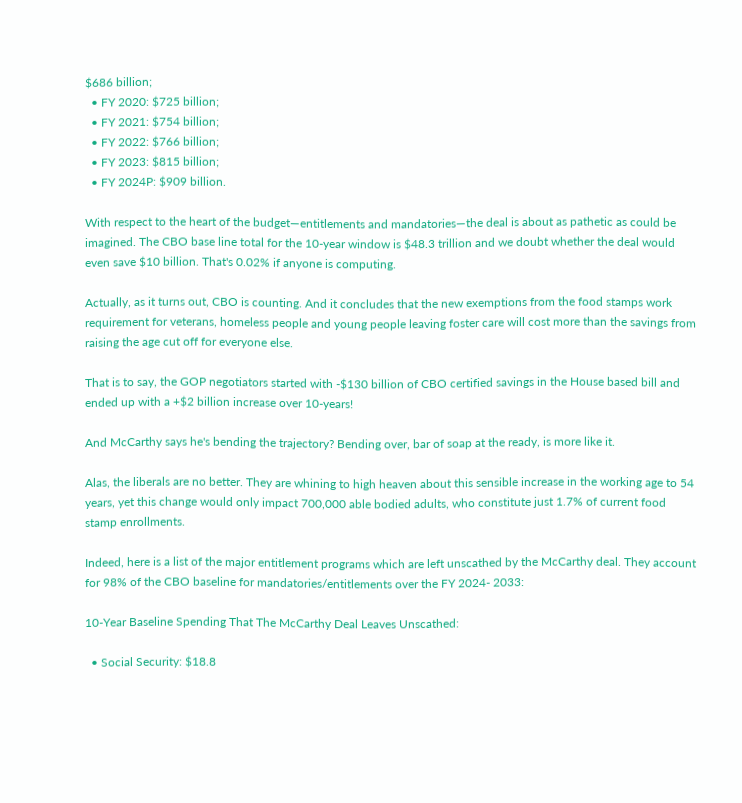$686 billion;
  • FY 2020: $725 billion;
  • FY 2021: $754 billion;
  • FY 2022: $766 billion;
  • FY 2023: $815 billion;
  • FY 2024P: $909 billion.

With respect to the heart of the budget—entitlements and mandatories—the deal is about as pathetic as could be imagined. The CBO base line total for the 10-year window is $48.3 trillion and we doubt whether the deal would even save $10 billion. That's 0.02% if anyone is computing.

Actually, as it turns out, CBO is counting. And it concludes that the new exemptions from the food stamps work requirement for veterans, homeless people and young people leaving foster care will cost more than the savings from raising the age cut off for everyone else.

That is to say, the GOP negotiators started with -$130 billion of CBO certified savings in the House based bill and ended up with a +$2 billion increase over 10-years!

And McCarthy says he's bending the trajectory? Bending over, bar of soap at the ready, is more like it.

Alas, the liberals are no better. They are whining to high heaven about this sensible increase in the working age to 54 years, yet this change would only impact 700,000 able bodied adults, who constitute just 1.7% of current food stamp enrollments.

Indeed, here is a list of the major entitlement programs which are left unscathed by the McCarthy deal. They account for 98% of the CBO baseline for mandatories/entitlements over the FY 2024- 2033:

10-Year Baseline Spending That The McCarthy Deal Leaves Unscathed:

  • Social Security: $18.8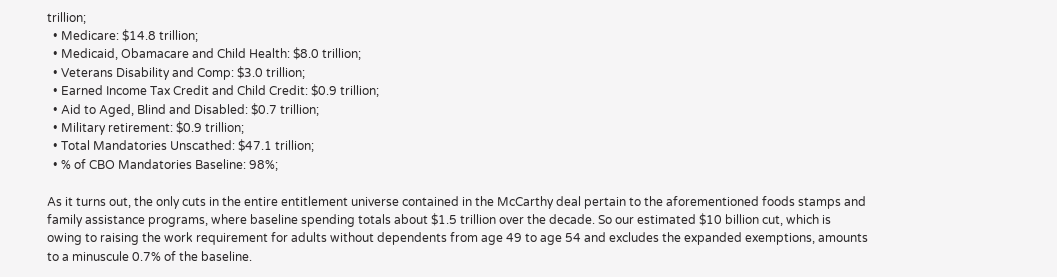trillion;
  • Medicare: $14.8 trillion;
  • Medicaid, Obamacare and Child Health: $8.0 trillion;
  • Veterans Disability and Comp: $3.0 trillion;
  • Earned Income Tax Credit and Child Credit: $0.9 trillion;
  • Aid to Aged, Blind and Disabled: $0.7 trillion;
  • Military retirement: $0.9 trillion;
  • Total Mandatories Unscathed: $47.1 trillion;
  • % of CBO Mandatories Baseline: 98%;

As it turns out, the only cuts in the entire entitlement universe contained in the McCarthy deal pertain to the aforementioned foods stamps and family assistance programs, where baseline spending totals about $1.5 trillion over the decade. So our estimated $10 billion cut, which is owing to raising the work requirement for adults without dependents from age 49 to age 54 and excludes the expanded exemptions, amounts to a minuscule 0.7% of the baseline.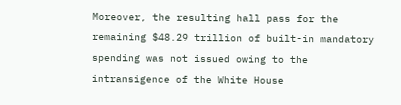Moreover, the resulting hall pass for the remaining $48.29 trillion of built-in mandatory spending was not issued owing to the intransigence of the White House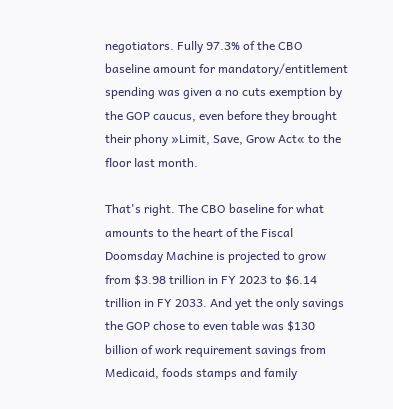negotiators. Fully 97.3% of the CBO baseline amount for mandatory/entitlement spending was given a no cuts exemption by the GOP caucus, even before they brought their phony »Limit, Save, Grow Act« to the floor last month.

That's right. The CBO baseline for what amounts to the heart of the Fiscal Doomsday Machine is projected to grow from $3.98 trillion in FY 2023 to $6.14 trillion in FY 2033. And yet the only savings the GOP chose to even table was $130 billion of work requirement savings from Medicaid, foods stamps and family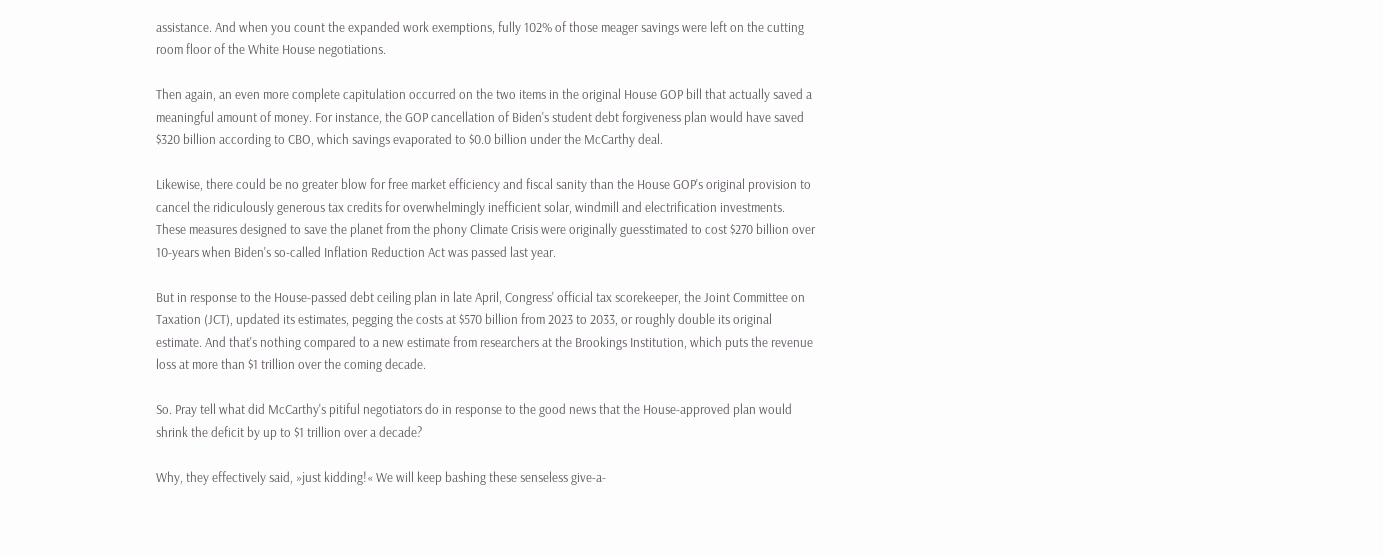assistance. And when you count the expanded work exemptions, fully 102% of those meager savings were left on the cutting room floor of the White House negotiations.

Then again, an even more complete capitulation occurred on the two items in the original House GOP bill that actually saved a meaningful amount of money. For instance, the GOP cancellation of Biden's student debt forgiveness plan would have saved $320 billion according to CBO, which savings evaporated to $0.0 billion under the McCarthy deal.

Likewise, there could be no greater blow for free market efficiency and fiscal sanity than the House GOP's original provision to cancel the ridiculously generous tax credits for overwhelmingly inefficient solar, windmill and electrification investments. These measures designed to save the planet from the phony Climate Crisis were originally guesstimated to cost $270 billion over 10-years when Biden's so-called Inflation Reduction Act was passed last year.

But in response to the House-passed debt ceiling plan in late April, Congress' official tax scorekeeper, the Joint Committee on Taxation (JCT), updated its estimates, pegging the costs at $570 billion from 2023 to 2033, or roughly double its original estimate. And that's nothing compared to a new estimate from researchers at the Brookings Institution, which puts the revenue loss at more than $1 trillion over the coming decade.

So. Pray tell what did McCarthy's pitiful negotiators do in response to the good news that the House-approved plan would shrink the deficit by up to $1 trillion over a decade?

Why, they effectively said, »just kidding!« We will keep bashing these senseless give-a-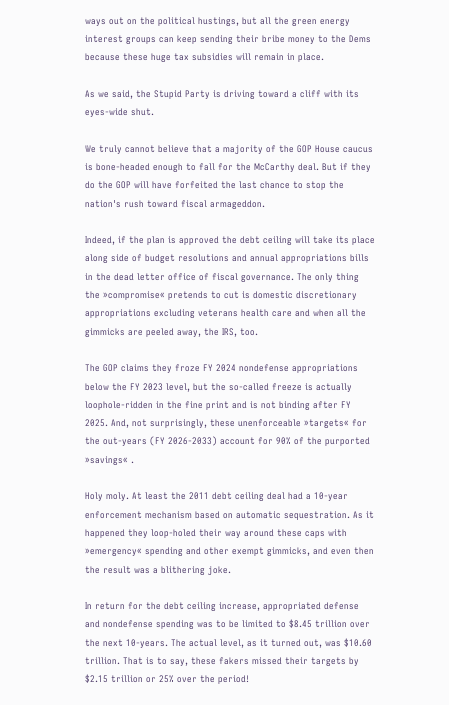ways out on the political hustings, but all the green energy interest groups can keep sending their bribe money to the Dems because these huge tax subsidies will remain in place.

As we said, the Stupid Party is driving toward a cliff with its eyes-wide shut.

We truly cannot believe that a majority of the GOP House caucus is bone-headed enough to fall for the McCarthy deal. But if they do the GOP will have forfeited the last chance to stop the nation's rush toward fiscal armageddon.

Indeed, if the plan is approved the debt ceiling will take its place along side of budget resolutions and annual appropriations bills in the dead letter office of fiscal governance. The only thing the »compromise« pretends to cut is domestic discretionary appropriations excluding veterans health care and when all the gimmicks are peeled away, the IRS, too.

The GOP claims they froze FY 2024 nondefense appropriations below the FY 2023 level, but the so-called freeze is actually loophole-ridden in the fine print and is not binding after FY 2025. And, not surprisingly, these unenforceable »targets« for the out-years (FY 2026-2033) account for 90% of the purported »savings« .

Holy moly. At least the 2011 debt ceiling deal had a 10-year enforcement mechanism based on automatic sequestration. As it happened they loop-holed their way around these caps with »emergency« spending and other exempt gimmicks, and even then the result was a blithering joke.

In return for the debt ceiling increase, appropriated defense and nondefense spending was to be limited to $8.45 trillion over the next 10-years. The actual level, as it turned out, was $10.60 trillion. That is to say, these fakers missed their targets by $2.15 trillion or 25% over the period!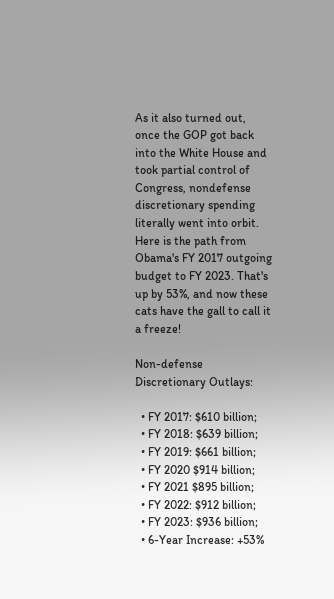As it also turned out, once the GOP got back into the White House and took partial control of Congress, nondefense discretionary spending literally went into orbit. Here is the path from Obama's FY 2017 outgoing budget to FY 2023. That's up by 53%, and now these cats have the gall to call it a freeze!

Non-defense Discretionary Outlays:

  • FY 2017: $610 billion;
  • FY 2018: $639 billion;
  • FY 2019: $661 billion;
  • FY 2020 $914 billion;
  • FY 2021 $895 billion;
  • FY 2022: $912 billion;
  • FY 2023: $936 billion;
  • 6-Year Increase: +53%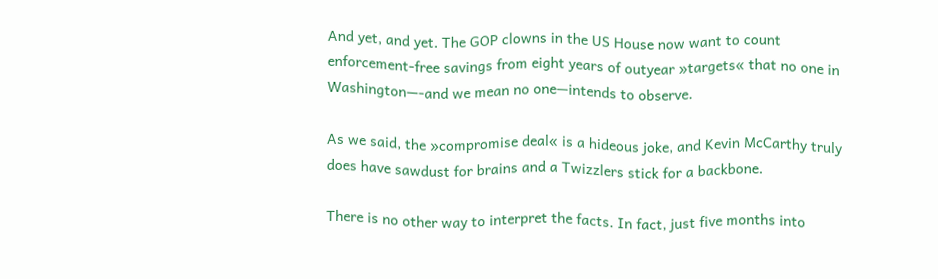And yet, and yet. The GOP clowns in the US House now want to count enforcement-free savings from eight years of outyear »targets« that no one in Washington—-and we mean no one—intends to observe.

As we said, the »compromise deal« is a hideous joke, and Kevin McCarthy truly does have sawdust for brains and a Twizzlers stick for a backbone.

There is no other way to interpret the facts. In fact, just five months into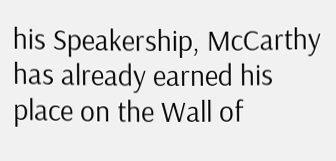his Speakership, McCarthy has already earned his place on the Wall of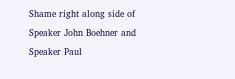Shame right along side of Speaker John Boehner and Speaker Paul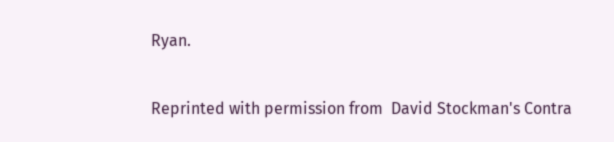Ryan.

Reprinted with permission from  David Stockman's Contra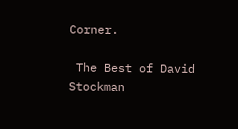Corner.

 The Best of David Stockman